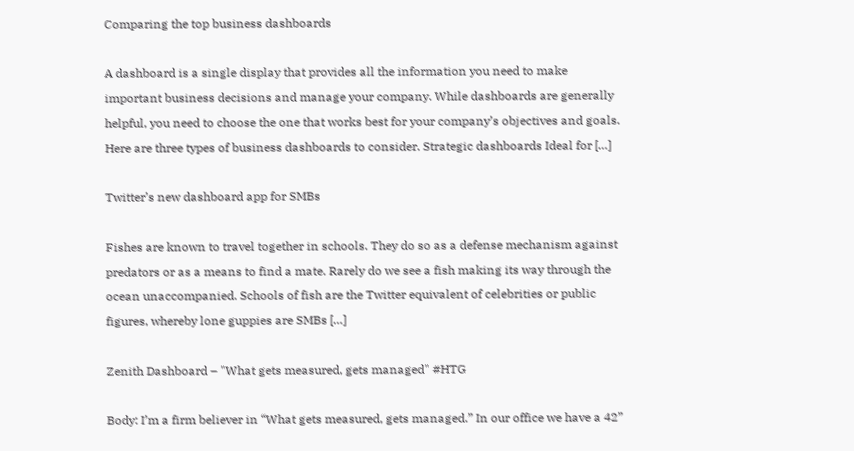Comparing the top business dashboards

A dashboard is a single display that provides all the information you need to make important business decisions and manage your company. While dashboards are generally helpful, you need to choose the one that works best for your company’s objectives and goals. Here are three types of business dashboards to consider. Strategic dashboards Ideal for […]

Twitter’s new dashboard app for SMBs

Fishes are known to travel together in schools. They do so as a defense mechanism against predators or as a means to find a mate. Rarely do we see a fish making its way through the ocean unaccompanied. Schools of fish are the Twitter equivalent of celebrities or public figures, whereby lone guppies are SMBs […]

Zenith Dashboard – "What gets measured, gets managed" #HTG

Body: I’m a firm believer in “What gets measured, gets managed.” In our office we have a 42”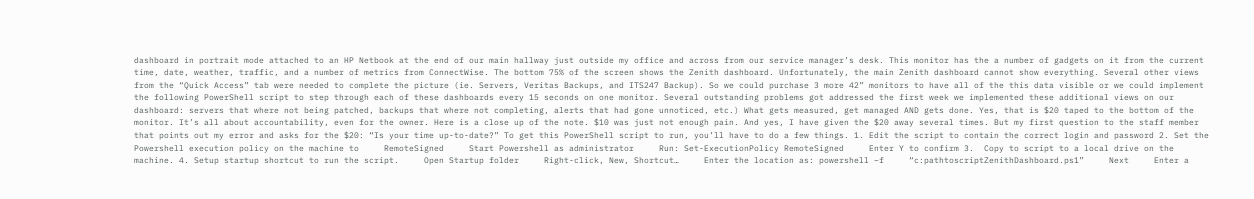dashboard in portrait mode attached to an HP Netbook at the end of our main hallway just outside my office and across from our service manager’s desk. This monitor has the a number of gadgets on it from the current time, date, weather, traffic, and a number of metrics from ConnectWise. The bottom 75% of the screen shows the Zenith dashboard. Unfortunately, the main Zenith dashboard cannot show everything. Several other views from the “Quick Access” tab were needed to complete the picture (ie. Servers, Veritas Backups, and ITS247 Backup). So we could purchase 3 more 42” monitors to have all of the this data visible or we could implement the following PowerShell script to step through each of these dashboards every 15 seconds on one monitor. Several outstanding problems got addressed the first week we implemented these additional views on our dashboard: servers that where not being patched, backups that where not completing, alerts that had gone unnoticed, etc.) What gets measured, get managed AND gets done. Yes, that is $20 taped to the bottom of the monitor. It’s all about accountability, even for the owner. Here is a close up of the note. $10 was just not enough pain. And yes, I have given the $20 away several times. But my first question to the staff member that points out my error and asks for the $20: “Is your time up-to-date?” To get this PowerShell script to run, you’ll have to do a few things. 1. Edit the script to contain the correct login and password 2. Set the Powershell execution policy on the machine to     RemoteSigned     Start Powershell as administrator     Run: Set-ExecutionPolicy RemoteSigned     Enter Y to confirm 3.  Copy to script to a local drive on the machine. 4. Setup startup shortcut to run the script.     Open Startup folder     Right-click, New, Shortcut…     Enter the location as: powershell –f     “c:pathtoscriptZenithDashboard.ps1”     Next     Enter a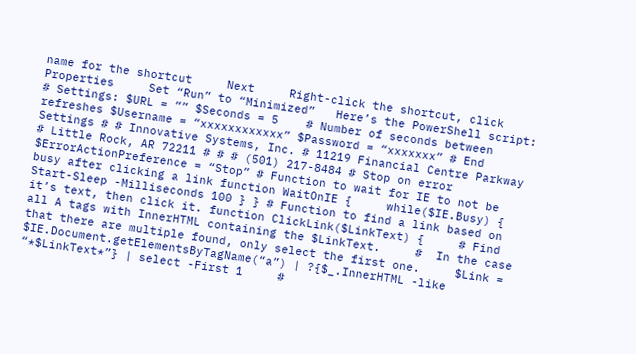name for the shortcut     Next     Right-click the shortcut, click Properties     Set “Run” to “Minimized”   Here’s the PowerShell script: # Settings: $URL = ”” $Seconds = 5    # Number of seconds between refreshes $Username = “xxxxxxxxxxxx” $Password = “xxxxxxx” # End Settings # # Innovative Systems, Inc. # 11219 Financial Centre Parkway # Little Rock, AR 72211 # # # (501) 217-8484 # Stop on error $ErrorActionPreference = “Stop” # Function to wait for IE to not be busy after clicking a link function WaitOnIE {     while($IE.Busy) { Start-Sleep -Milliseconds 100 } } # Function to find a link based on it’s text, then click it. function ClickLink($LinkText) {     # Find all A tags with InnerHTML containing the $LinkText.     #  In the case that there are multiple found, only select the first one.     $Link = $IE.Document.getElementsByTagName(“a”) | ?{$_.InnerHTML -like “*$LinkText*”} | select -First 1     #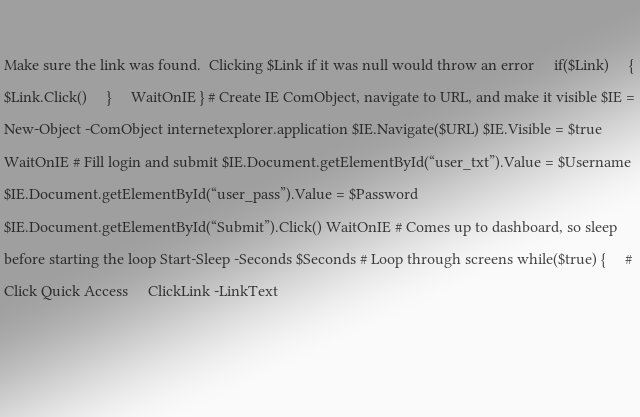Make sure the link was found.  Clicking $Link if it was null would throw an error     if($Link)     {         $Link.Click()     }     WaitOnIE } # Create IE ComObject, navigate to URL, and make it visible $IE = New-Object -ComObject internetexplorer.application $IE.Navigate($URL) $IE.Visible = $true WaitOnIE # Fill login and submit $IE.Document.getElementById(“user_txt”).Value = $Username $IE.Document.getElementById(“user_pass”).Value = $Password $IE.Document.getElementById(“Submit”).Click() WaitOnIE # Comes up to dashboard, so sleep before starting the loop Start-Sleep -Seconds $Seconds # Loop through screens while($true) {     # Click Quick Access     ClickLink -LinkText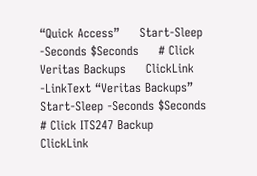“Quick Access”     Start-Sleep -Seconds $Seconds     # Click Veritas Backups     ClickLink -LinkText “Veritas Backups”     Start-Sleep -Seconds $Seconds     # Click ITS247 Backup     ClickLink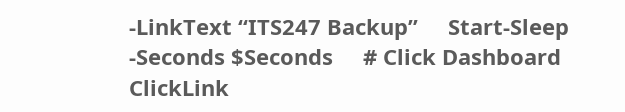-LinkText “ITS247 Backup”     Start-Sleep -Seconds $Seconds     # Click Dashboard     ClickLink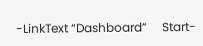-LinkText “Dashboard”     Start-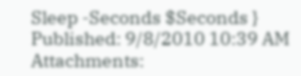Sleep -Seconds $Seconds }   Published: 9/8/2010 10:39 AM Attachments: